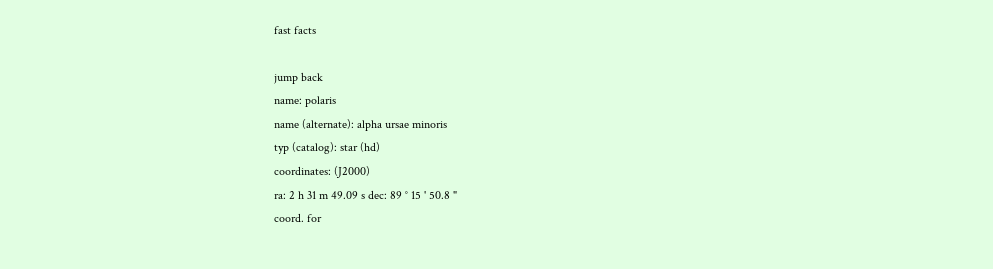fast facts

jump back
name: polaris
name (alternate): alpha ursae minoris
typ (catalog): star (hd)
coordinates: (J2000)
ra: 2 h 31 m 49.09 s dec: 89 ° 15 ' 50.8 "
coord. for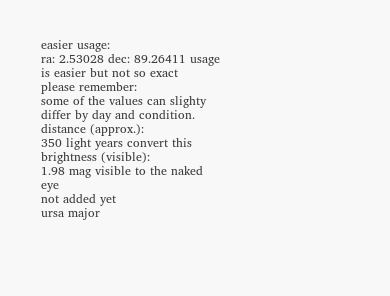easier usage:
ra: 2.53028 dec: 89.26411 usage is easier but not so exact
please remember:
some of the values can slighty differ by day and condition.
distance (approx.):
350 light years convert this
brightness (visible):
1.98 mag visible to the naked eye
not added yet
ursa major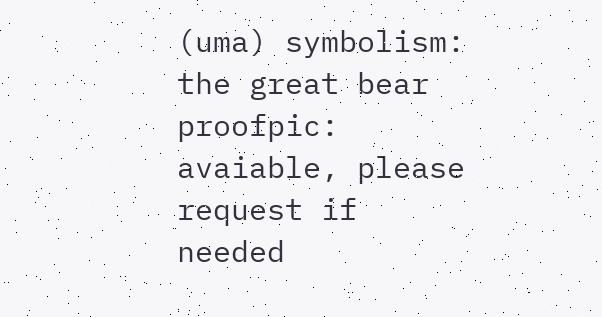(uma) symbolism: the great bear
proofpic: avaiable, please request if needed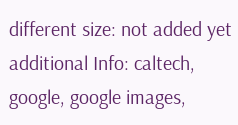different size: not added yet
additional Info: caltech, google, google images,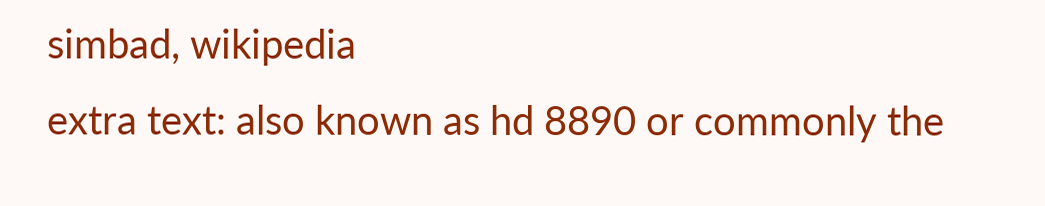simbad, wikipedia
extra text: also known as hd 8890 or commonly the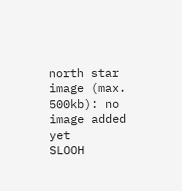north star
image (max. 500kb): no image added yet
SLOOH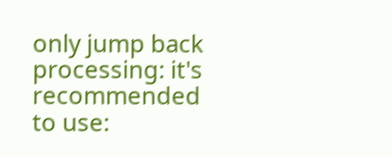only jump back
processing: it's recommended to use: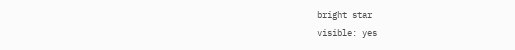bright star
visible: yes